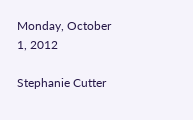Monday, October 1, 2012

Stephanie Cutter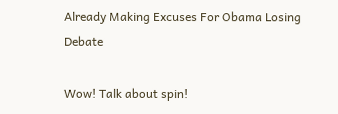Already Making Excuses For Obama Losing Debate

Wow! Talk about spin!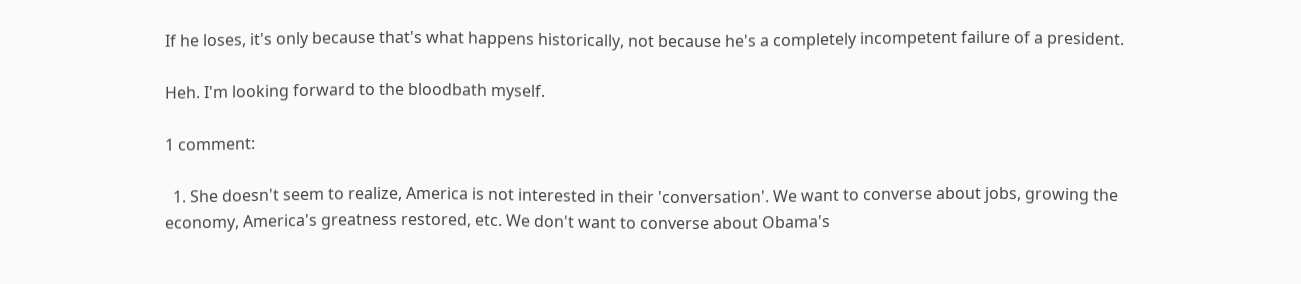If he loses, it's only because that's what happens historically, not because he's a completely incompetent failure of a president.

Heh. I'm looking forward to the bloodbath myself.

1 comment:

  1. She doesn't seem to realize, America is not interested in their 'conversation'. We want to converse about jobs, growing the economy, America's greatness restored, etc. We don't want to converse about Obama's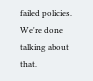failed policies. We're done talking about that.